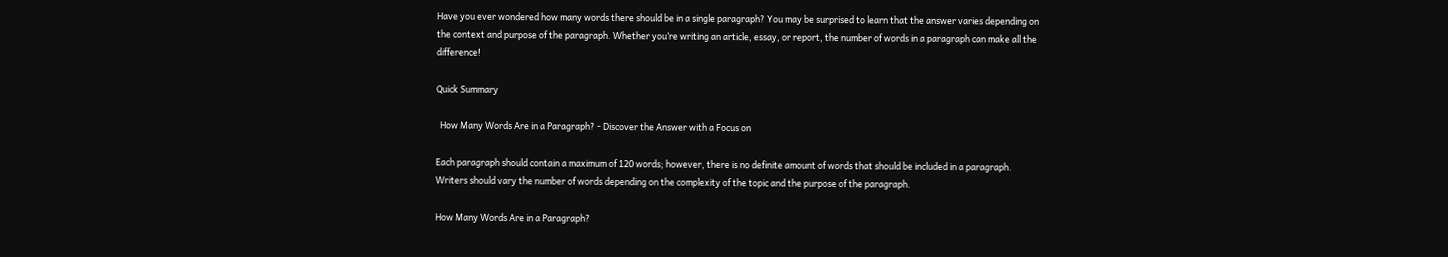Have you ever wondered how many words there should be in a single paragraph? You may be surprised to learn that the answer varies depending on the context and purpose of the paragraph. Whether you’re writing an article, essay, or report, the number of words in a paragraph can make all the difference!

Quick Summary

  How Many Words Are in a Paragraph? - Discover the Answer with a Focus on

Each paragraph should contain a maximum of 120 words; however, there is no definite amount of words that should be included in a paragraph. Writers should vary the number of words depending on the complexity of the topic and the purpose of the paragraph.

How Many Words Are in a Paragraph?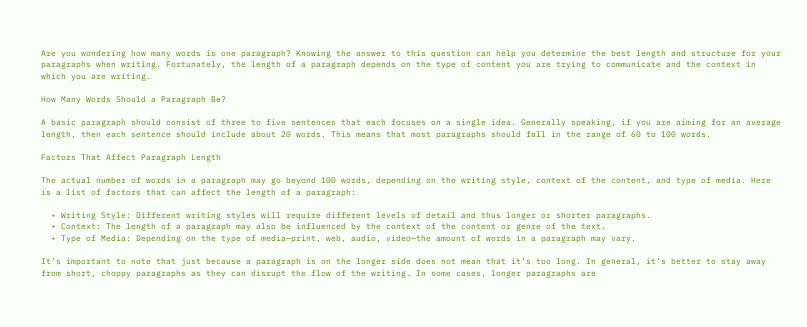Are you wondering how many words is one paragraph? Knowing the answer to this question can help you determine the best length and structure for your paragraphs when writing. Fortunately, the length of a paragraph depends on the type of content you are trying to communicate and the context in which you are writing.

How Many Words Should a Paragraph Be?

A basic paragraph should consist of three to five sentences that each focuses on a single idea. Generally speaking, if you are aiming for an average length, then each sentence should include about 20 words. This means that most paragraphs should fall in the range of 60 to 100 words.

Factors That Affect Paragraph Length

The actual number of words in a paragraph may go beyond 100 words, depending on the writing style, context of the content, and type of media. Here is a list of factors that can affect the length of a paragraph:

  • Writing Style: Different writing styles will require different levels of detail and thus longer or shorter paragraphs.
  • Context: The length of a paragraph may also be influenced by the context of the content or genre of the text.
  • Type of Media: Depending on the type of media—print, web, audio, video—the amount of words in a paragraph may vary.

It’s important to note that just because a paragraph is on the longer side does not mean that it’s too long. In general, it’s better to stay away from short, choppy paragraphs as they can disrupt the flow of the writing. In some cases, longer paragraphs are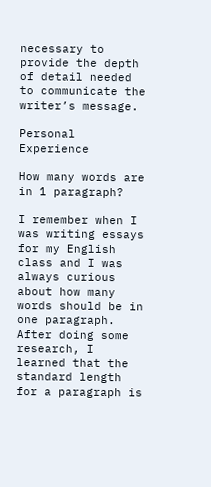necessary to provide the depth of detail needed to communicate the writer’s message.

Personal Experience

How many words are in 1 paragraph?

I remember when I was writing essays for my English class and I was always curious about how many words should be in one paragraph. After doing some research, I learned that the standard length for a paragraph is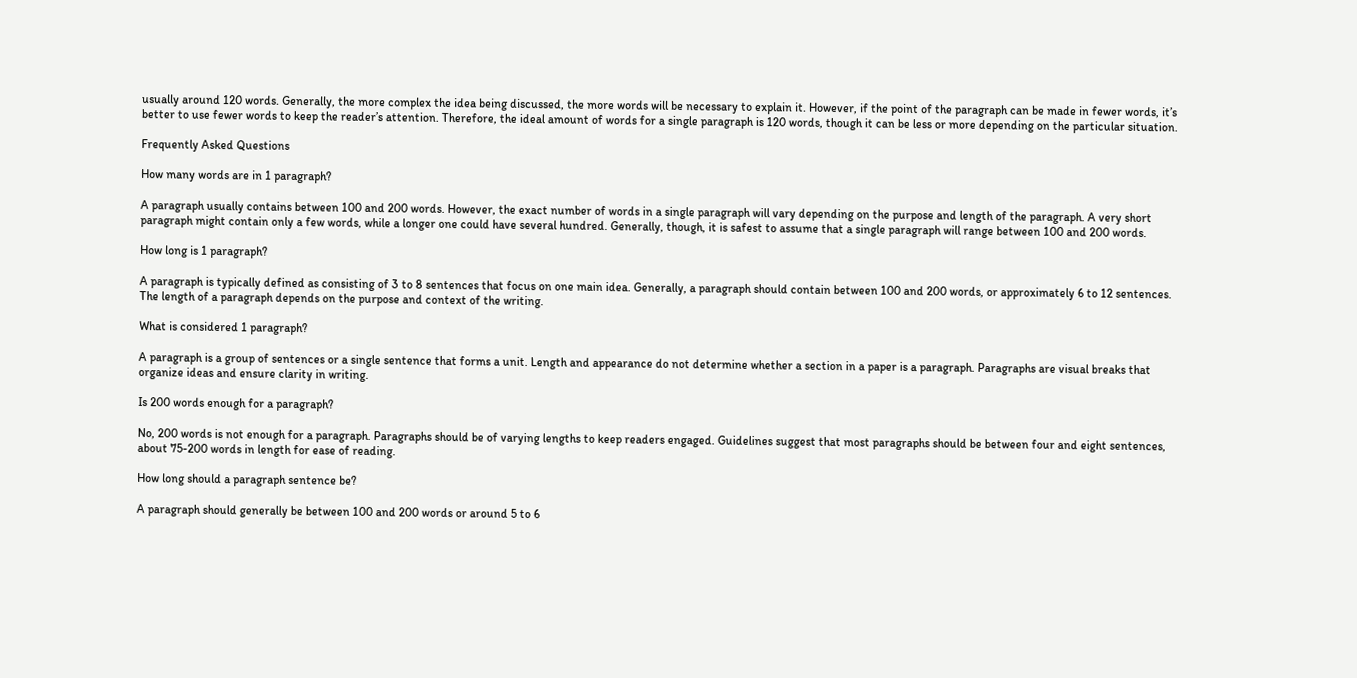usually around 120 words. Generally, the more complex the idea being discussed, the more words will be necessary to explain it. However, if the point of the paragraph can be made in fewer words, it’s better to use fewer words to keep the reader’s attention. Therefore, the ideal amount of words for a single paragraph is 120 words, though it can be less or more depending on the particular situation.

Frequently Asked Questions

How many words are in 1 paragraph?

A paragraph usually contains between 100 and 200 words. However, the exact number of words in a single paragraph will vary depending on the purpose and length of the paragraph. A very short paragraph might contain only a few words, while a longer one could have several hundred. Generally, though, it is safest to assume that a single paragraph will range between 100 and 200 words.

How long is 1 paragraph?

A paragraph is typically defined as consisting of 3 to 8 sentences that focus on one main idea. Generally, a paragraph should contain between 100 and 200 words, or approximately 6 to 12 sentences. The length of a paragraph depends on the purpose and context of the writing.

What is considered 1 paragraph?

A paragraph is a group of sentences or a single sentence that forms a unit. Length and appearance do not determine whether a section in a paper is a paragraph. Paragraphs are visual breaks that organize ideas and ensure clarity in writing.

Is 200 words enough for a paragraph?

No, 200 words is not enough for a paragraph. Paragraphs should be of varying lengths to keep readers engaged. Guidelines suggest that most paragraphs should be between four and eight sentences, about 75-200 words in length for ease of reading.

How long should a paragraph sentence be?

A paragraph should generally be between 100 and 200 words or around 5 to 6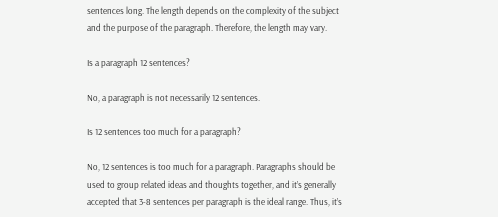sentences long. The length depends on the complexity of the subject and the purpose of the paragraph. Therefore, the length may vary.

Is a paragraph 12 sentences?

No, a paragraph is not necessarily 12 sentences.

Is 12 sentences too much for a paragraph?

No, 12 sentences is too much for a paragraph. Paragraphs should be used to group related ideas and thoughts together, and it’s generally accepted that 3-8 sentences per paragraph is the ideal range. Thus, it’s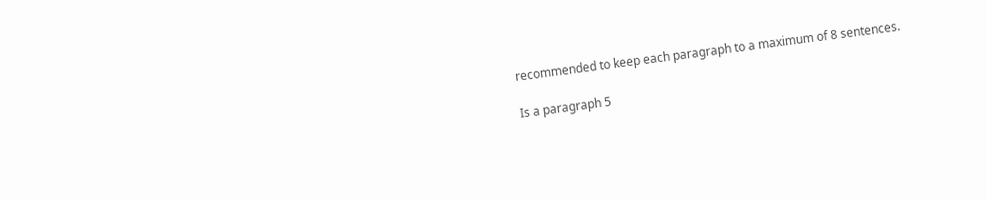recommended to keep each paragraph to a maximum of 8 sentences.

Is a paragraph 5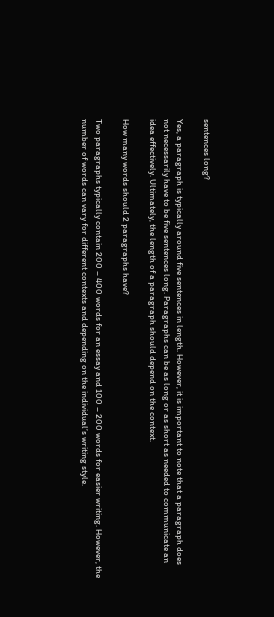sentences long?

Yes, a paragraph is typically around five sentences in length. However, it is important to note that a paragraph does not necessarily have to be five sentences long. Paragraphs can be as long or as short as needed to communicate an idea effectively. Ultimately, the length of a paragraph should depend on the context.

How many words should 2 paragraphs have?

Two paragraphs typically contain 200 – 400 words for an essay and 100 – 200 words for easier writing. However, the number of words can vary for different contexts and depending on the individual’s writing style.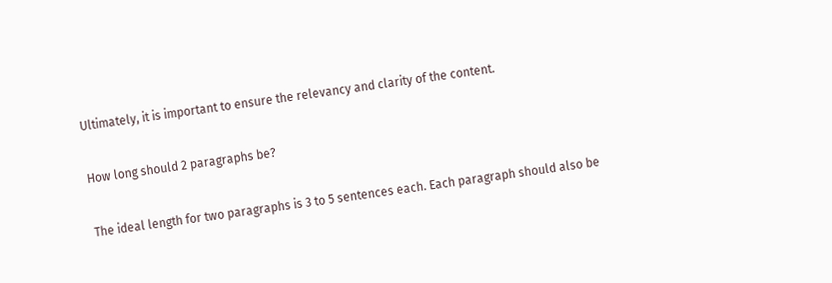Ultimately, it is important to ensure the relevancy and clarity of the content.

How long should 2 paragraphs be?

The ideal length for two paragraphs is 3 to 5 sentences each. Each paragraph should also be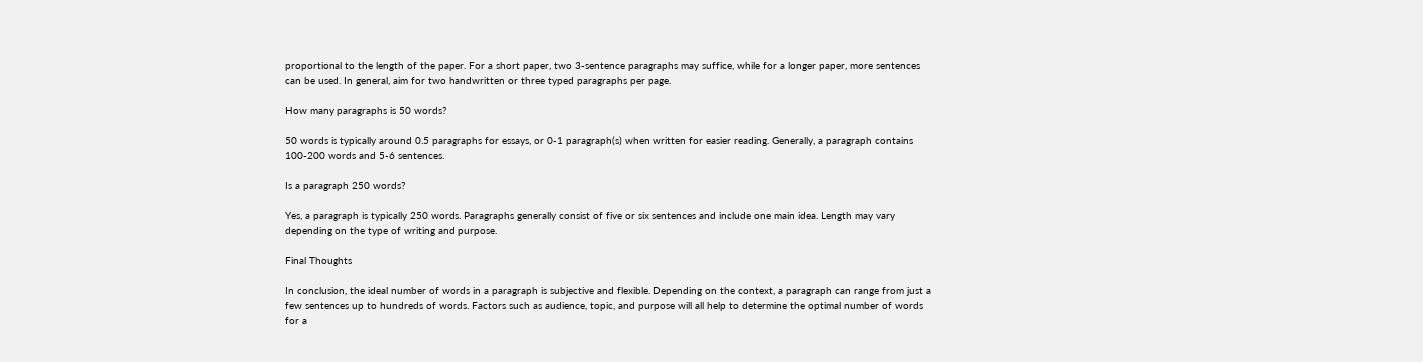proportional to the length of the paper. For a short paper, two 3-sentence paragraphs may suffice, while for a longer paper, more sentences can be used. In general, aim for two handwritten or three typed paragraphs per page.

How many paragraphs is 50 words?

50 words is typically around 0.5 paragraphs for essays, or 0-1 paragraph(s) when written for easier reading. Generally, a paragraph contains 100-200 words and 5-6 sentences.

Is a paragraph 250 words?

Yes, a paragraph is typically 250 words. Paragraphs generally consist of five or six sentences and include one main idea. Length may vary depending on the type of writing and purpose.

Final Thoughts

In conclusion, the ideal number of words in a paragraph is subjective and flexible. Depending on the context, a paragraph can range from just a few sentences up to hundreds of words. Factors such as audience, topic, and purpose will all help to determine the optimal number of words for a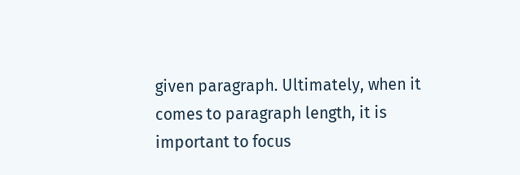given paragraph. Ultimately, when it comes to paragraph length, it is important to focus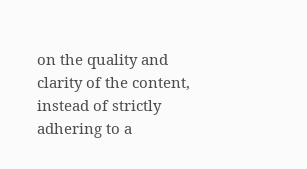on the quality and clarity of the content, instead of strictly adhering to a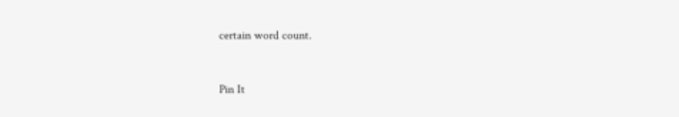certain word count.


Pin It